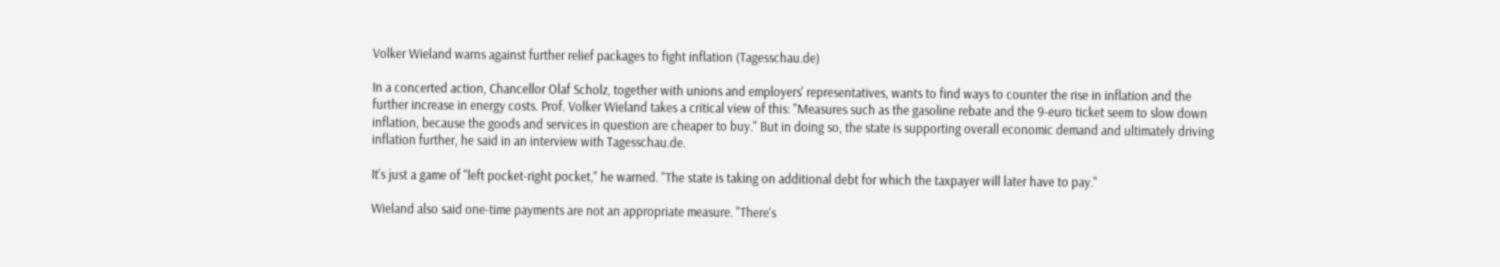Volker Wieland warns against further relief packages to fight inflation (Tagesschau.de)

In a concerted action, Chancellor Olaf Scholz, together with unions and employers' representatives, wants to find ways to counter the rise in inflation and the further increase in energy costs. Prof. Volker Wieland takes a critical view of this: "Measures such as the gasoline rebate and the 9-euro ticket seem to slow down inflation, because the goods and services in question are cheaper to buy." But in doing so, the state is supporting overall economic demand and ultimately driving inflation further, he said in an interview with Tagesschau.de.

It's just a game of "left pocket-right pocket," he warned. "The state is taking on additional debt for which the taxpayer will later have to pay."

Wieland also said one-time payments are not an appropriate measure. "There's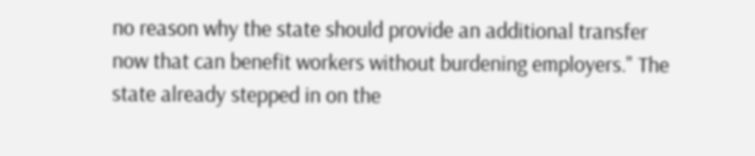no reason why the state should provide an additional transfer now that can benefit workers without burdening employers." The state already stepped in on the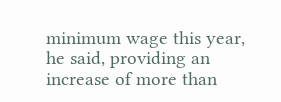minimum wage this year, he said, providing an increase of more than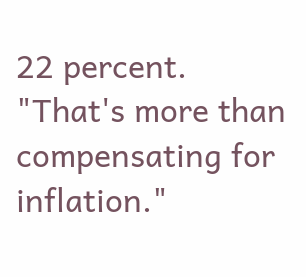22 percent. "That's more than compensating for inflation."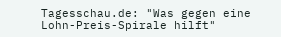Tagesschau.de: "Was gegen eine Lohn-Preis-Spirale hilft"